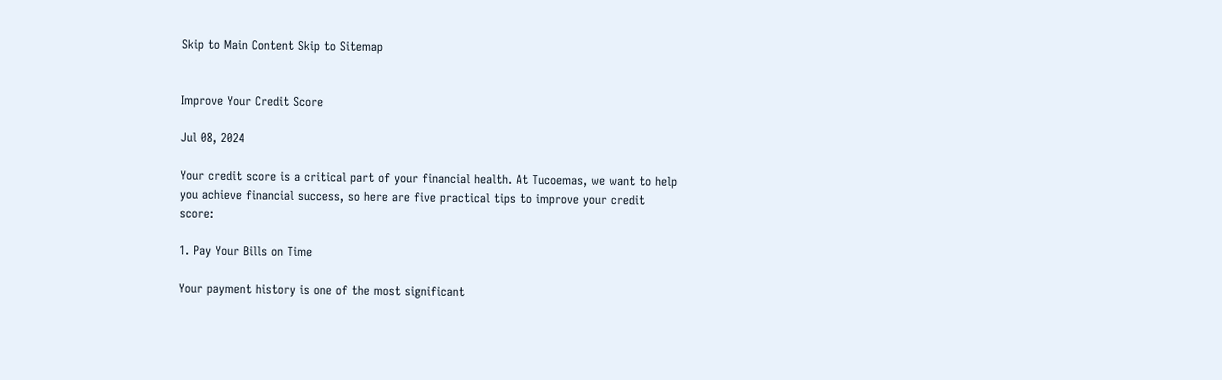Skip to Main Content Skip to Sitemap


Improve Your Credit Score

Jul 08, 2024

Your credit score is a critical part of your financial health. At Tucoemas, we want to help you achieve financial success, so here are five practical tips to improve your credit score:

1. Pay Your Bills on Time

Your payment history is one of the most significant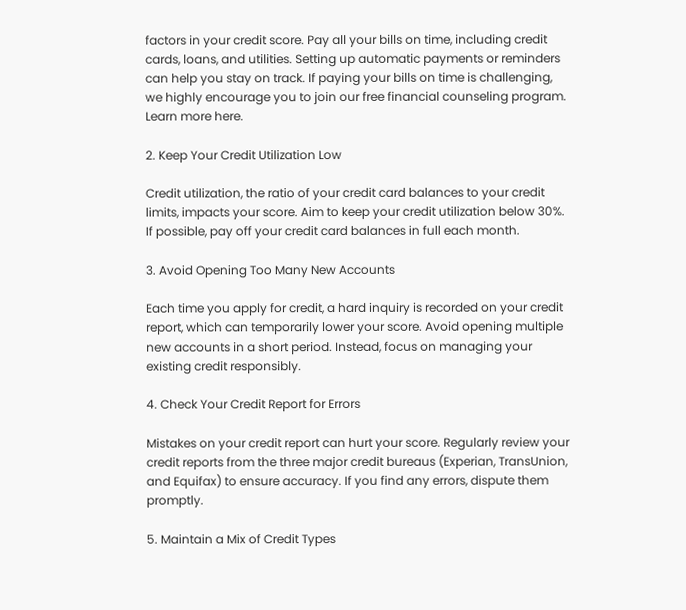factors in your credit score. Pay all your bills on time, including credit cards, loans, and utilities. Setting up automatic payments or reminders can help you stay on track. If paying your bills on time is challenging, we highly encourage you to join our free financial counseling program. Learn more here.

2. Keep Your Credit Utilization Low

Credit utilization, the ratio of your credit card balances to your credit limits, impacts your score. Aim to keep your credit utilization below 30%. If possible, pay off your credit card balances in full each month.

3. Avoid Opening Too Many New Accounts

Each time you apply for credit, a hard inquiry is recorded on your credit report, which can temporarily lower your score. Avoid opening multiple new accounts in a short period. Instead, focus on managing your existing credit responsibly.

4. Check Your Credit Report for Errors

Mistakes on your credit report can hurt your score. Regularly review your credit reports from the three major credit bureaus (Experian, TransUnion, and Equifax) to ensure accuracy. If you find any errors, dispute them promptly.

5. Maintain a Mix of Credit Types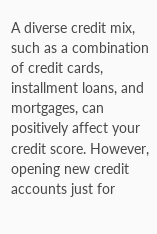A diverse credit mix, such as a combination of credit cards, installment loans, and mortgages, can positively affect your credit score. However, opening new credit accounts just for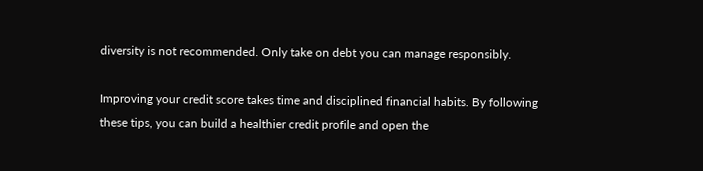diversity is not recommended. Only take on debt you can manage responsibly.

Improving your credit score takes time and disciplined financial habits. By following these tips, you can build a healthier credit profile and open the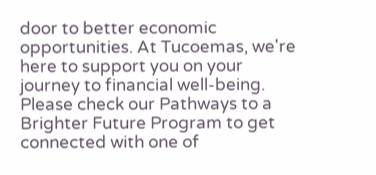door to better economic opportunities. At Tucoemas, we're here to support you on your journey to financial well-being. Please check our Pathways to a Brighter Future Program to get connected with one of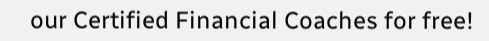our Certified Financial Coaches for free!